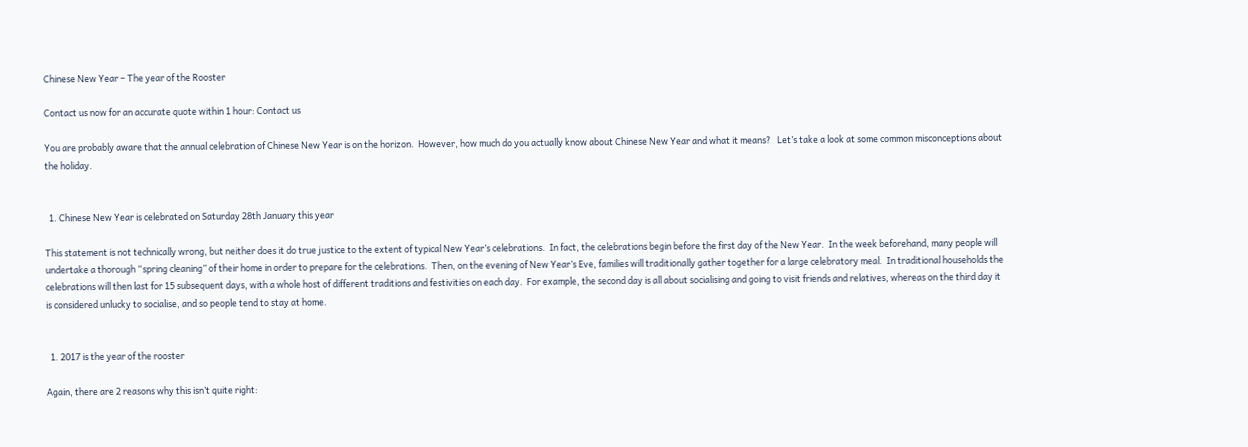Chinese New Year – The year of the Rooster

Contact us now for an accurate quote within 1 hour: Contact us

You are probably aware that the annual celebration of Chinese New Year is on the horizon.  However, how much do you actually know about Chinese New Year and what it means?   Let’s take a look at some common misconceptions about the holiday.


  1. Chinese New Year is celebrated on Saturday 28th January this year

This statement is not technically wrong, but neither does it do true justice to the extent of typical New Year’s celebrations.  In fact, the celebrations begin before the first day of the New Year.  In the week beforehand, many people will undertake a thorough “spring cleaning” of their home in order to prepare for the celebrations.  Then, on the evening of New Year’s Eve, families will traditionally gather together for a large celebratory meal.  In traditional households the celebrations will then last for 15 subsequent days, with a whole host of different traditions and festivities on each day.  For example, the second day is all about socialising and going to visit friends and relatives, whereas on the third day it is considered unlucky to socialise, and so people tend to stay at home.


  1. 2017 is the year of the rooster

Again, there are 2 reasons why this isn’t quite right: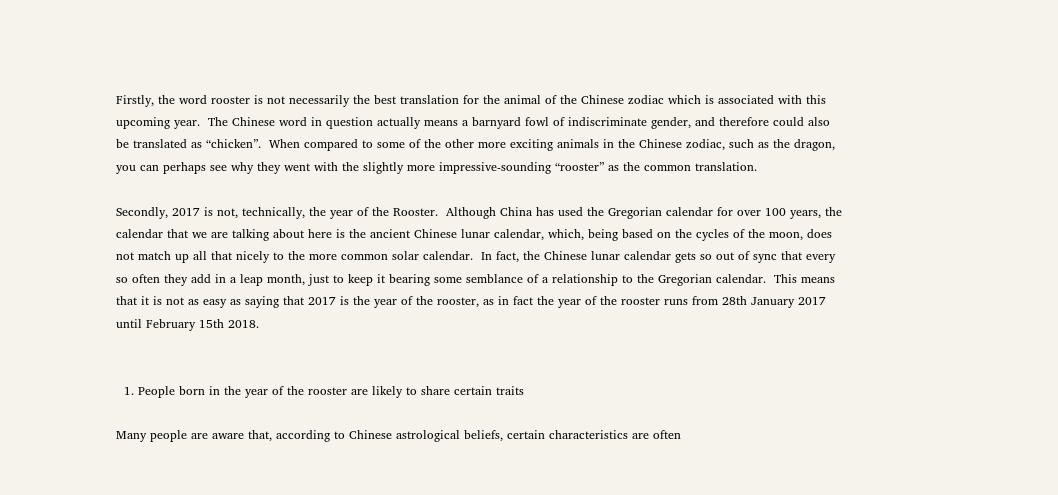Firstly, the word rooster is not necessarily the best translation for the animal of the Chinese zodiac which is associated with this upcoming year.  The Chinese word in question actually means a barnyard fowl of indiscriminate gender, and therefore could also be translated as “chicken”.  When compared to some of the other more exciting animals in the Chinese zodiac, such as the dragon, you can perhaps see why they went with the slightly more impressive-sounding “rooster” as the common translation.

Secondly, 2017 is not, technically, the year of the Rooster.  Although China has used the Gregorian calendar for over 100 years, the calendar that we are talking about here is the ancient Chinese lunar calendar, which, being based on the cycles of the moon, does not match up all that nicely to the more common solar calendar.  In fact, the Chinese lunar calendar gets so out of sync that every so often they add in a leap month, just to keep it bearing some semblance of a relationship to the Gregorian calendar.  This means that it is not as easy as saying that 2017 is the year of the rooster, as in fact the year of the rooster runs from 28th January 2017 until February 15th 2018.


  1. People born in the year of the rooster are likely to share certain traits

Many people are aware that, according to Chinese astrological beliefs, certain characteristics are often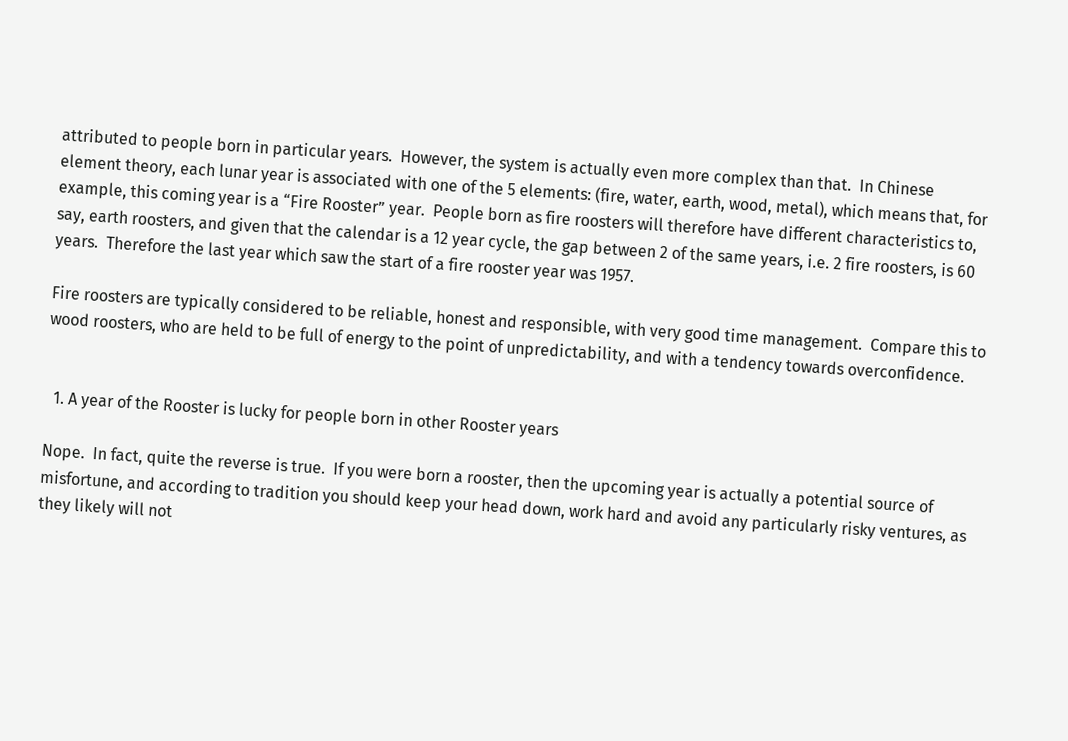attributed to people born in particular years.  However, the system is actually even more complex than that.  In Chinese element theory, each lunar year is associated with one of the 5 elements: (fire, water, earth, wood, metal), which means that, for example, this coming year is a “Fire Rooster” year.  People born as fire roosters will therefore have different characteristics to, say, earth roosters, and given that the calendar is a 12 year cycle, the gap between 2 of the same years, i.e. 2 fire roosters, is 60 years.  Therefore the last year which saw the start of a fire rooster year was 1957.

Fire roosters are typically considered to be reliable, honest and responsible, with very good time management.  Compare this to wood roosters, who are held to be full of energy to the point of unpredictability, and with a tendency towards overconfidence.


  1. A year of the Rooster is lucky for people born in other Rooster years

Nope.  In fact, quite the reverse is true.  If you were born a rooster, then the upcoming year is actually a potential source of misfortune, and according to tradition you should keep your head down, work hard and avoid any particularly risky ventures, as they likely will not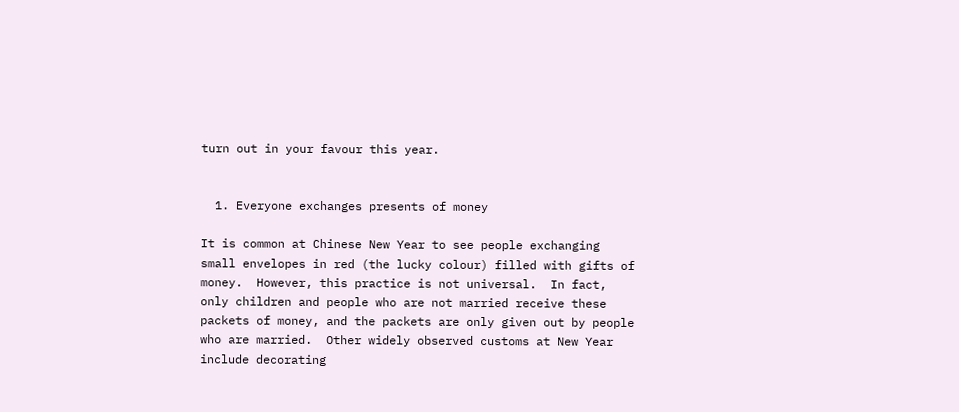turn out in your favour this year.


  1. Everyone exchanges presents of money

It is common at Chinese New Year to see people exchanging small envelopes in red (the lucky colour) filled with gifts of money.  However, this practice is not universal.  In fact, only children and people who are not married receive these packets of money, and the packets are only given out by people who are married.  Other widely observed customs at New Year include decorating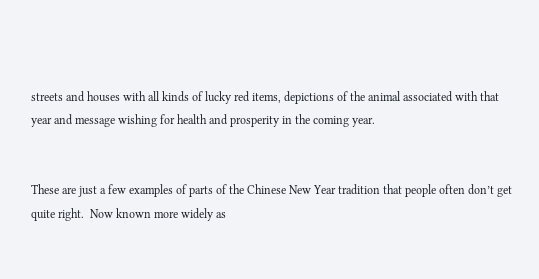streets and houses with all kinds of lucky red items, depictions of the animal associated with that year and message wishing for health and prosperity in the coming year.


These are just a few examples of parts of the Chinese New Year tradition that people often don’t get quite right.  Now known more widely as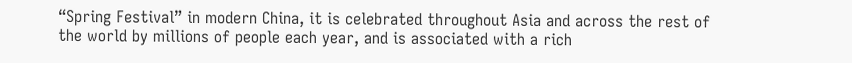“Spring Festival” in modern China, it is celebrated throughout Asia and across the rest of the world by millions of people each year, and is associated with a rich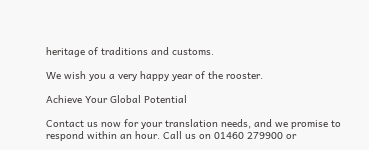heritage of traditions and customs.

We wish you a very happy year of the rooster.

Achieve Your Global Potential

Contact us now for your translation needs, and we promise to respond within an hour. Call us on 01460 279900 or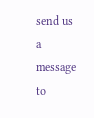send us a message to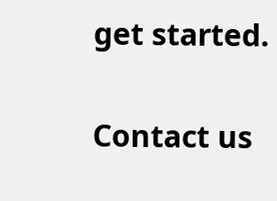get started.

Contact us